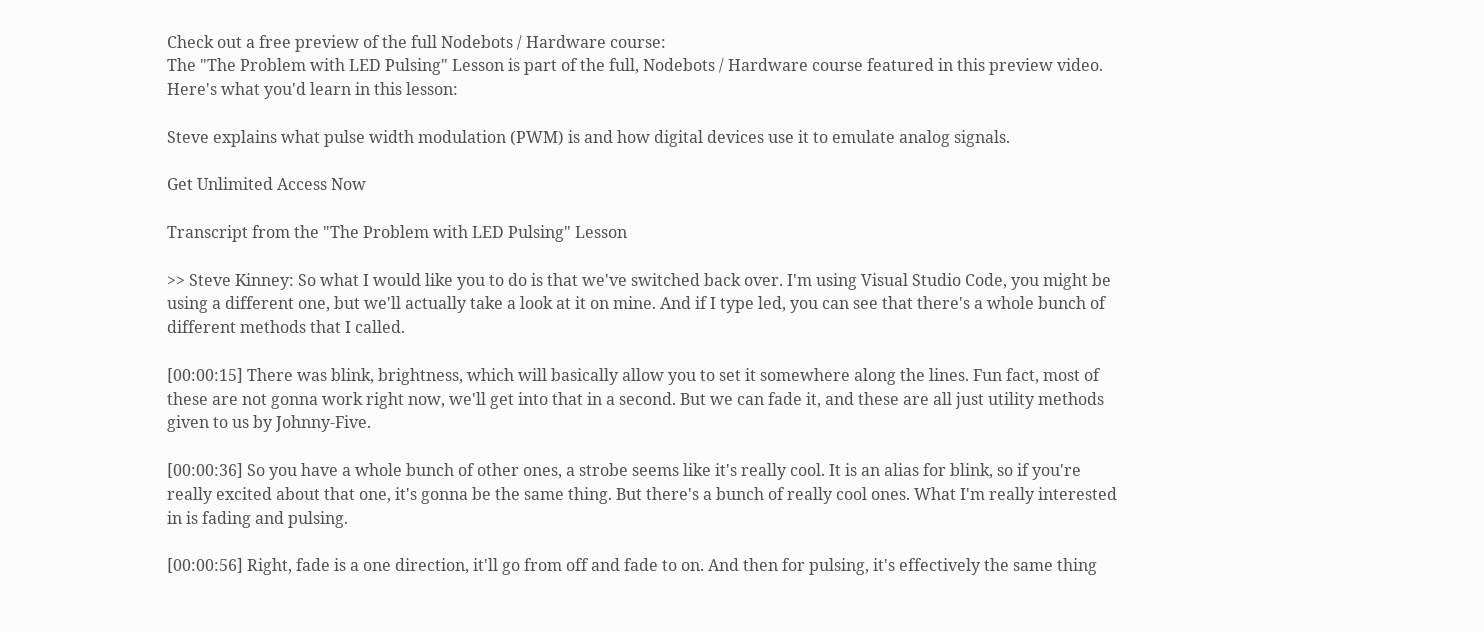Check out a free preview of the full Nodebots / Hardware course:
The "The Problem with LED Pulsing" Lesson is part of the full, Nodebots / Hardware course featured in this preview video. Here's what you'd learn in this lesson:

Steve explains what pulse width modulation (PWM) is and how digital devices use it to emulate analog signals.

Get Unlimited Access Now

Transcript from the "The Problem with LED Pulsing" Lesson

>> Steve Kinney: So what I would like you to do is that we've switched back over. I'm using Visual Studio Code, you might be using a different one, but we'll actually take a look at it on mine. And if I type led, you can see that there's a whole bunch of different methods that I called.

[00:00:15] There was blink, brightness, which will basically allow you to set it somewhere along the lines. Fun fact, most of these are not gonna work right now, we'll get into that in a second. But we can fade it, and these are all just utility methods given to us by Johnny-Five.

[00:00:36] So you have a whole bunch of other ones, a strobe seems like it's really cool. It is an alias for blink, so if you're really excited about that one, it's gonna be the same thing. But there's a bunch of really cool ones. What I'm really interested in is fading and pulsing.

[00:00:56] Right, fade is a one direction, it'll go from off and fade to on. And then for pulsing, it's effectively the same thing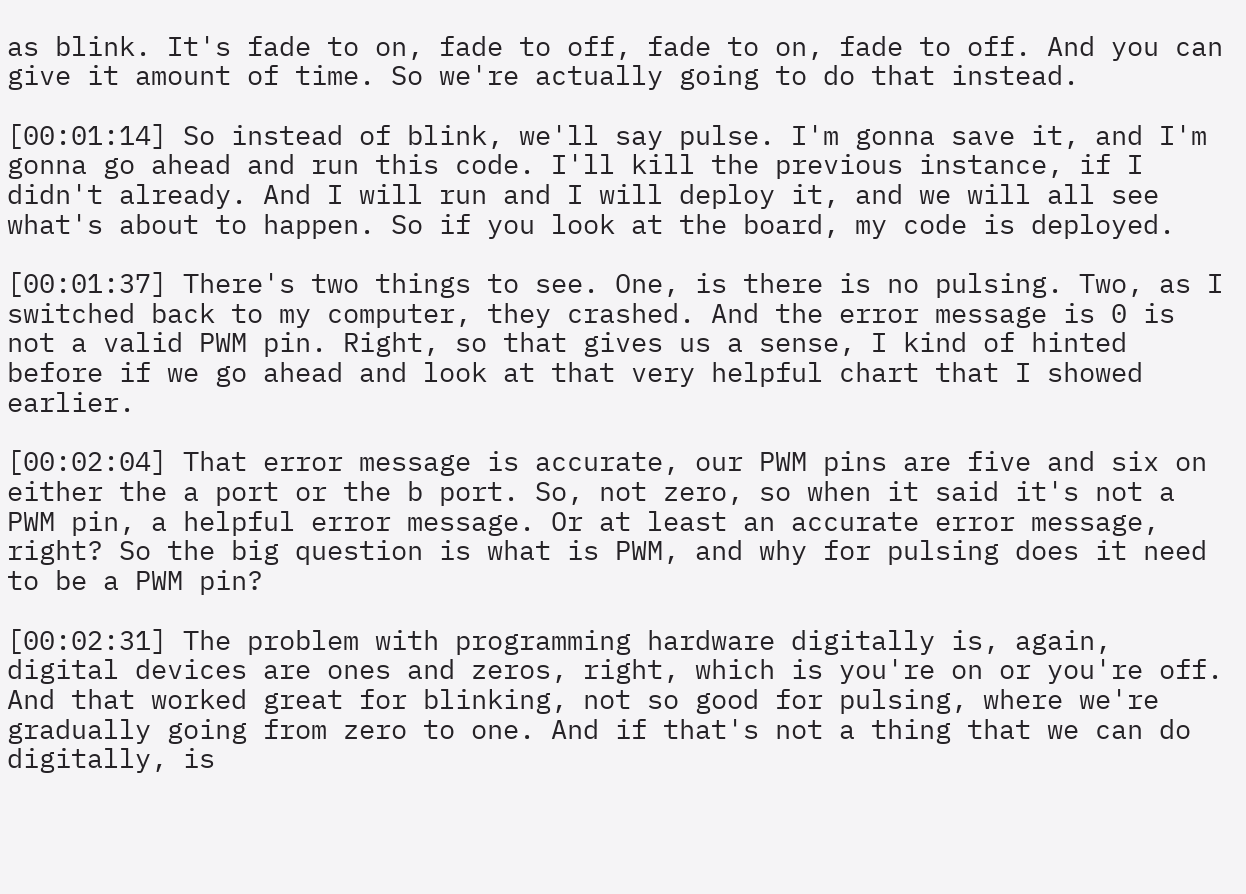as blink. It's fade to on, fade to off, fade to on, fade to off. And you can give it amount of time. So we're actually going to do that instead.

[00:01:14] So instead of blink, we'll say pulse. I'm gonna save it, and I'm gonna go ahead and run this code. I'll kill the previous instance, if I didn't already. And I will run and I will deploy it, and we will all see what's about to happen. So if you look at the board, my code is deployed.

[00:01:37] There's two things to see. One, is there is no pulsing. Two, as I switched back to my computer, they crashed. And the error message is 0 is not a valid PWM pin. Right, so that gives us a sense, I kind of hinted before if we go ahead and look at that very helpful chart that I showed earlier.

[00:02:04] That error message is accurate, our PWM pins are five and six on either the a port or the b port. So, not zero, so when it said it's not a PWM pin, a helpful error message. Or at least an accurate error message, right? So the big question is what is PWM, and why for pulsing does it need to be a PWM pin?

[00:02:31] The problem with programming hardware digitally is, again, digital devices are ones and zeros, right, which is you're on or you're off. And that worked great for blinking, not so good for pulsing, where we're gradually going from zero to one. And if that's not a thing that we can do digitally, is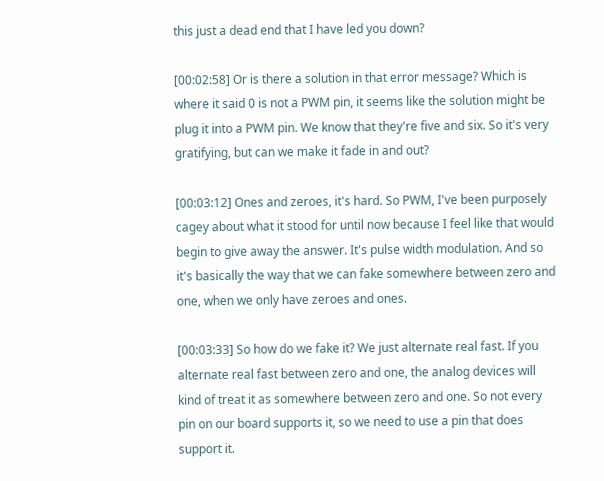this just a dead end that I have led you down?

[00:02:58] Or is there a solution in that error message? Which is where it said 0 is not a PWM pin, it seems like the solution might be plug it into a PWM pin. We know that they're five and six. So it's very gratifying, but can we make it fade in and out?

[00:03:12] Ones and zeroes, it's hard. So PWM, I've been purposely cagey about what it stood for until now because I feel like that would begin to give away the answer. It's pulse width modulation. And so it's basically the way that we can fake somewhere between zero and one, when we only have zeroes and ones.

[00:03:33] So how do we fake it? We just alternate real fast. If you alternate real fast between zero and one, the analog devices will kind of treat it as somewhere between zero and one. So not every pin on our board supports it, so we need to use a pin that does support it.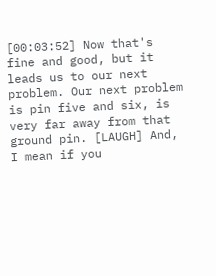[00:03:52] Now that's fine and good, but it leads us to our next problem. Our next problem is pin five and six, is very far away from that ground pin. [LAUGH] And, I mean if you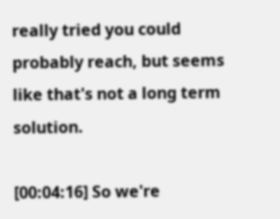really tried you could probably reach, but seems like that's not a long term solution.

[00:04:16] So we're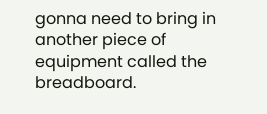gonna need to bring in another piece of equipment called the breadboard.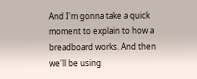And I'm gonna take a quick moment to explain to how a breadboard works. And then we'll be using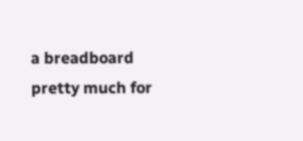a breadboard pretty much for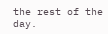the rest of the day.